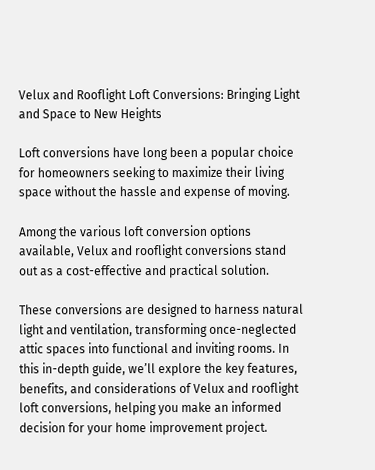Velux and Rooflight Loft Conversions: Bringing Light and Space to New Heights

Loft conversions have long been a popular choice for homeowners seeking to maximize their living space without the hassle and expense of moving.

Among the various loft conversion options available, Velux and rooflight conversions stand out as a cost-effective and practical solution.

These conversions are designed to harness natural light and ventilation, transforming once-neglected attic spaces into functional and inviting rooms. In this in-depth guide, we’ll explore the key features, benefits, and considerations of Velux and rooflight loft conversions, helping you make an informed decision for your home improvement project.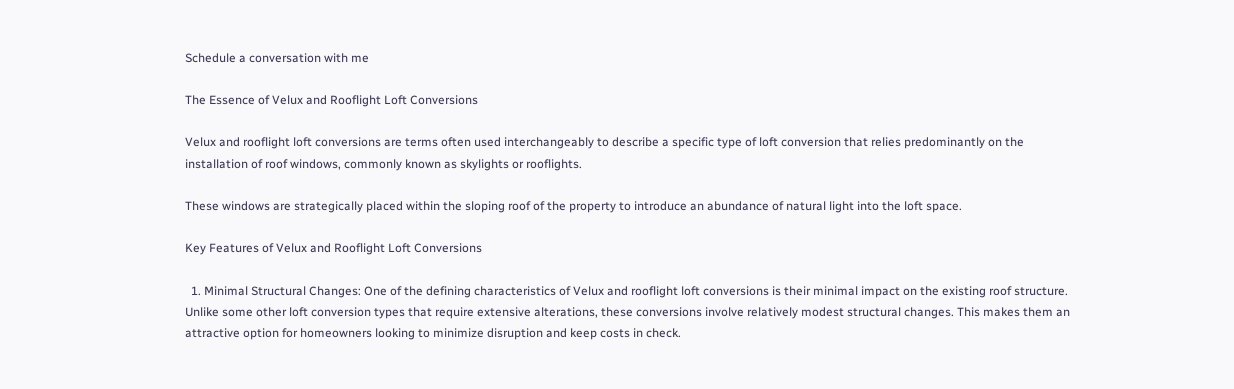Schedule a conversation with me

The Essence of Velux and Rooflight Loft Conversions

Velux and rooflight loft conversions are terms often used interchangeably to describe a specific type of loft conversion that relies predominantly on the installation of roof windows, commonly known as skylights or rooflights.

These windows are strategically placed within the sloping roof of the property to introduce an abundance of natural light into the loft space.

Key Features of Velux and Rooflight Loft Conversions

  1. Minimal Structural Changes: One of the defining characteristics of Velux and rooflight loft conversions is their minimal impact on the existing roof structure. Unlike some other loft conversion types that require extensive alterations, these conversions involve relatively modest structural changes. This makes them an attractive option for homeowners looking to minimize disruption and keep costs in check.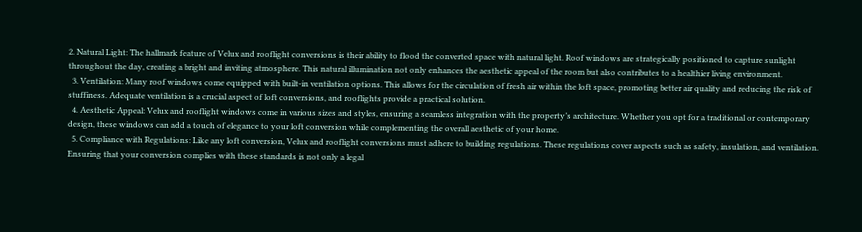2. Natural Light: The hallmark feature of Velux and rooflight conversions is their ability to flood the converted space with natural light. Roof windows are strategically positioned to capture sunlight throughout the day, creating a bright and inviting atmosphere. This natural illumination not only enhances the aesthetic appeal of the room but also contributes to a healthier living environment.
  3. Ventilation: Many roof windows come equipped with built-in ventilation options. This allows for the circulation of fresh air within the loft space, promoting better air quality and reducing the risk of stuffiness. Adequate ventilation is a crucial aspect of loft conversions, and rooflights provide a practical solution.
  4. Aesthetic Appeal: Velux and rooflight windows come in various sizes and styles, ensuring a seamless integration with the property’s architecture. Whether you opt for a traditional or contemporary design, these windows can add a touch of elegance to your loft conversion while complementing the overall aesthetic of your home.
  5. Compliance with Regulations: Like any loft conversion, Velux and rooflight conversions must adhere to building regulations. These regulations cover aspects such as safety, insulation, and ventilation. Ensuring that your conversion complies with these standards is not only a legal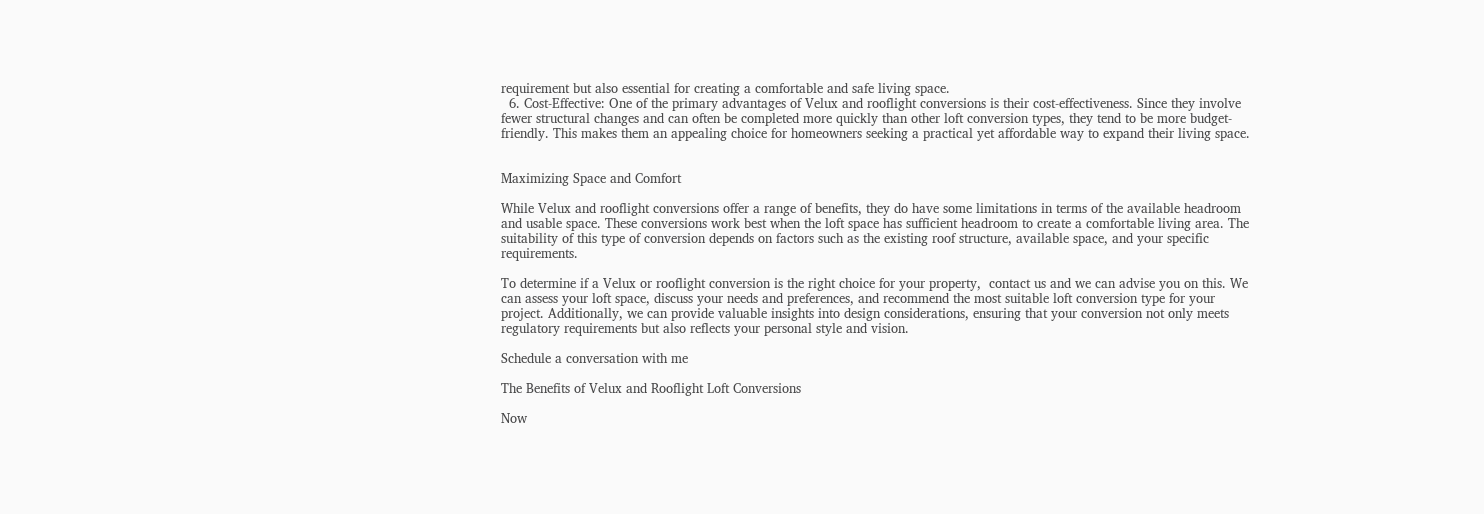requirement but also essential for creating a comfortable and safe living space.
  6. Cost-Effective: One of the primary advantages of Velux and rooflight conversions is their cost-effectiveness. Since they involve fewer structural changes and can often be completed more quickly than other loft conversion types, they tend to be more budget-friendly. This makes them an appealing choice for homeowners seeking a practical yet affordable way to expand their living space.


Maximizing Space and Comfort

While Velux and rooflight conversions offer a range of benefits, they do have some limitations in terms of the available headroom and usable space. These conversions work best when the loft space has sufficient headroom to create a comfortable living area. The suitability of this type of conversion depends on factors such as the existing roof structure, available space, and your specific requirements.

To determine if a Velux or rooflight conversion is the right choice for your property,  contact us and we can advise you on this. We can assess your loft space, discuss your needs and preferences, and recommend the most suitable loft conversion type for your project. Additionally, we can provide valuable insights into design considerations, ensuring that your conversion not only meets regulatory requirements but also reflects your personal style and vision.

Schedule a conversation with me

The Benefits of Velux and Rooflight Loft Conversions

Now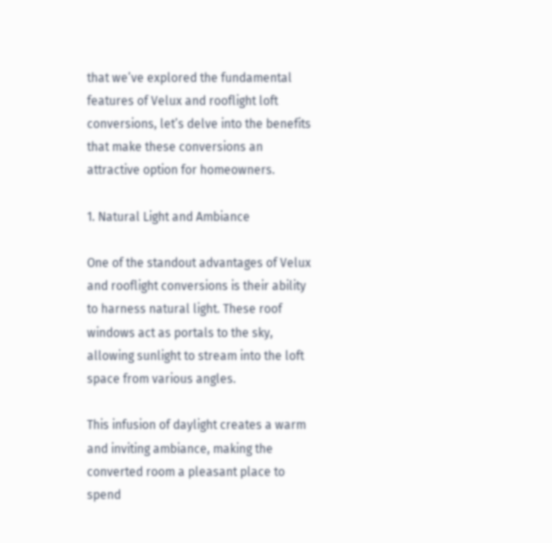that we’ve explored the fundamental features of Velux and rooflight loft conversions, let’s delve into the benefits that make these conversions an attractive option for homeowners.

1. Natural Light and Ambiance

One of the standout advantages of Velux and rooflight conversions is their ability to harness natural light. These roof windows act as portals to the sky, allowing sunlight to stream into the loft space from various angles.

This infusion of daylight creates a warm and inviting ambiance, making the converted room a pleasant place to spend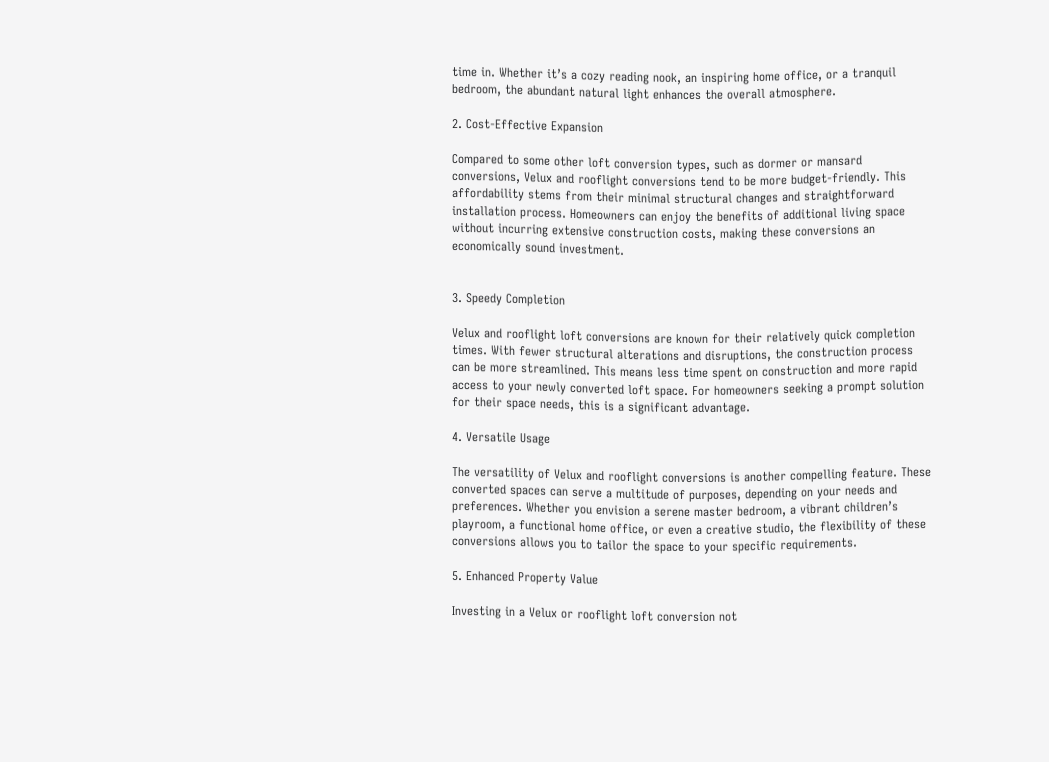time in. Whether it’s a cozy reading nook, an inspiring home office, or a tranquil bedroom, the abundant natural light enhances the overall atmosphere.

2. Cost-Effective Expansion

Compared to some other loft conversion types, such as dormer or mansard conversions, Velux and rooflight conversions tend to be more budget-friendly. This affordability stems from their minimal structural changes and straightforward installation process. Homeowners can enjoy the benefits of additional living space without incurring extensive construction costs, making these conversions an economically sound investment.


3. Speedy Completion

Velux and rooflight loft conversions are known for their relatively quick completion times. With fewer structural alterations and disruptions, the construction process can be more streamlined. This means less time spent on construction and more rapid access to your newly converted loft space. For homeowners seeking a prompt solution for their space needs, this is a significant advantage.

4. Versatile Usage

The versatility of Velux and rooflight conversions is another compelling feature. These converted spaces can serve a multitude of purposes, depending on your needs and preferences. Whether you envision a serene master bedroom, a vibrant children’s playroom, a functional home office, or even a creative studio, the flexibility of these conversions allows you to tailor the space to your specific requirements.

5. Enhanced Property Value

Investing in a Velux or rooflight loft conversion not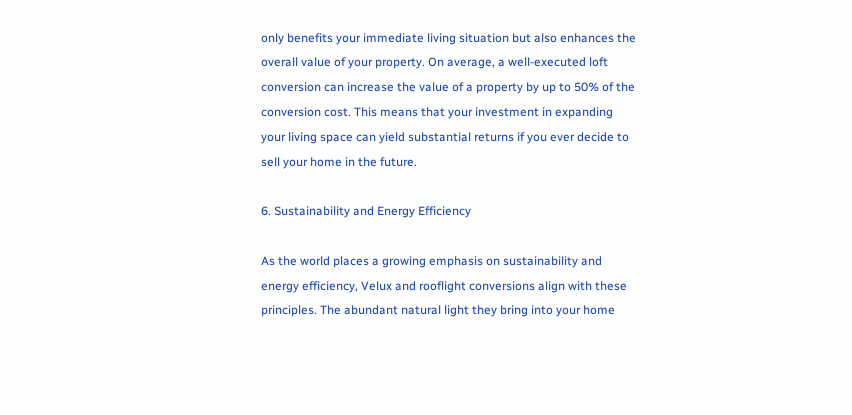only benefits your immediate living situation but also enhances the overall value of your property. On average, a well-executed loft conversion can increase the value of a property by up to 50% of the conversion cost. This means that your investment in expanding your living space can yield substantial returns if you ever decide to sell your home in the future.

6. Sustainability and Energy Efficiency

As the world places a growing emphasis on sustainability and energy efficiency, Velux and rooflight conversions align with these principles. The abundant natural light they bring into your home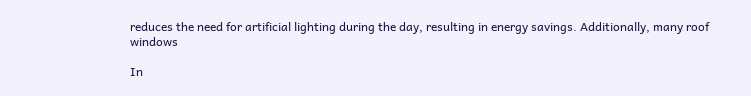reduces the need for artificial lighting during the day, resulting in energy savings. Additionally, many roof windows

In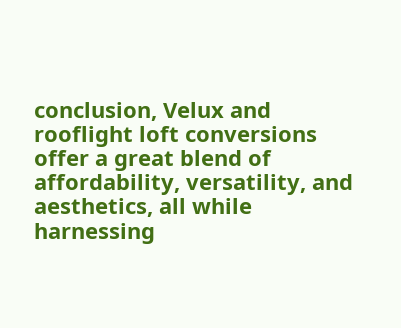conclusion, Velux and rooflight loft conversions offer a great blend of affordability, versatility, and aesthetics, all while harnessing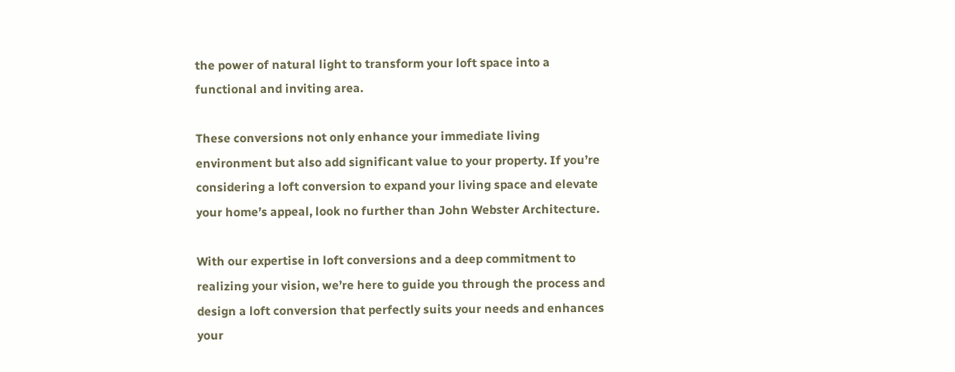the power of natural light to transform your loft space into a functional and inviting area.

These conversions not only enhance your immediate living environment but also add significant value to your property. If you’re considering a loft conversion to expand your living space and elevate your home’s appeal, look no further than John Webster Architecture.

With our expertise in loft conversions and a deep commitment to realizing your vision, we’re here to guide you through the process and design a loft conversion that perfectly suits your needs and enhances your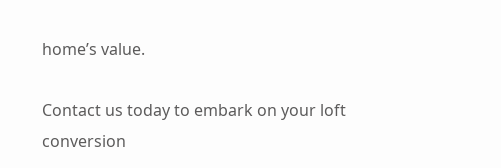home’s value.

Contact us today to embark on your loft conversion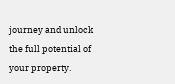journey and unlock the full potential of your property.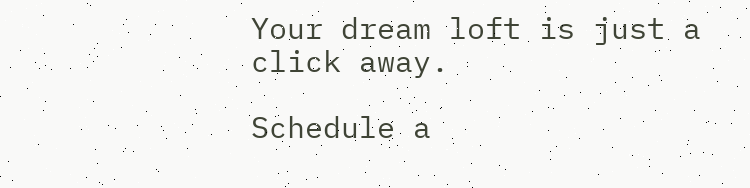Your dream loft is just a click away.

Schedule a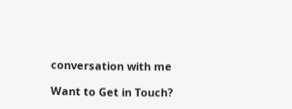conversation with me

Want to Get in Touch?